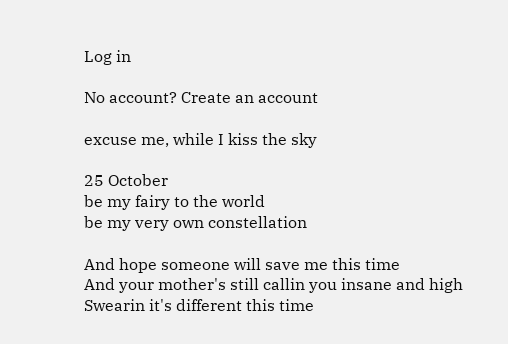Log in

No account? Create an account

excuse me, while I kiss the sky

25 October
be my fairy to the world
be my very own constellation

And hope someone will save me this time
And your mother's still callin you insane and high
Swearin it's different this time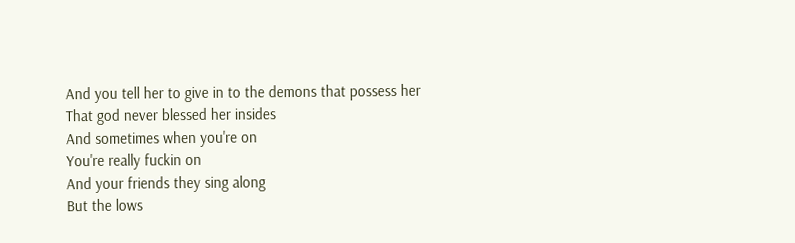And you tell her to give in to the demons that possess her
That god never blessed her insides
And sometimes when you're on
You're really fuckin on
And your friends they sing along
But the lows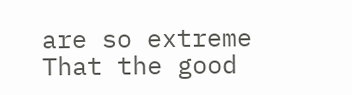are so extreme
That the good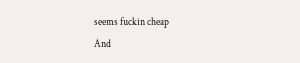seems fuckin cheap
And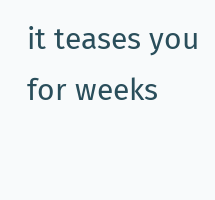it teases you for weeks